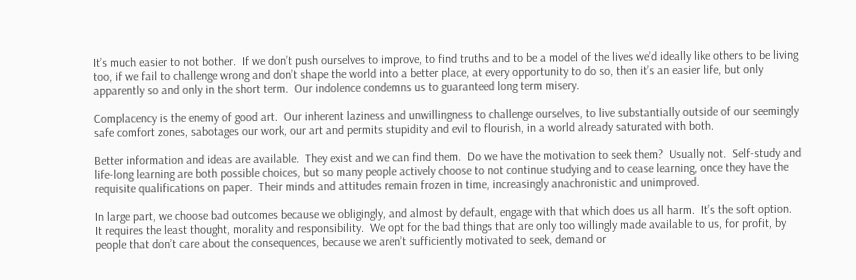It’s much easier to not bother.  If we don’t push ourselves to improve, to find truths and to be a model of the lives we’d ideally like others to be living too, if we fail to challenge wrong and don’t shape the world into a better place, at every opportunity to do so, then it’s an easier life, but only apparently so and only in the short term.  Our indolence condemns us to guaranteed long term misery.

Complacency is the enemy of good art.  Our inherent laziness and unwillingness to challenge ourselves, to live substantially outside of our seemingly safe comfort zones, sabotages our work, our art and permits stupidity and evil to flourish, in a world already saturated with both.

Better information and ideas are available.  They exist and we can find them.  Do we have the motivation to seek them?  Usually not.  Self-study and life-long learning are both possible choices, but so many people actively choose to not continue studying and to cease learning, once they have the requisite qualifications on paper.  Their minds and attitudes remain frozen in time, increasingly anachronistic and unimproved.

In large part, we choose bad outcomes because we obligingly, and almost by default, engage with that which does us all harm.  It’s the soft option.  It requires the least thought, morality and responsibility.  We opt for the bad things that are only too willingly made available to us, for profit, by people that don’t care about the consequences, because we aren’t sufficiently motivated to seek, demand or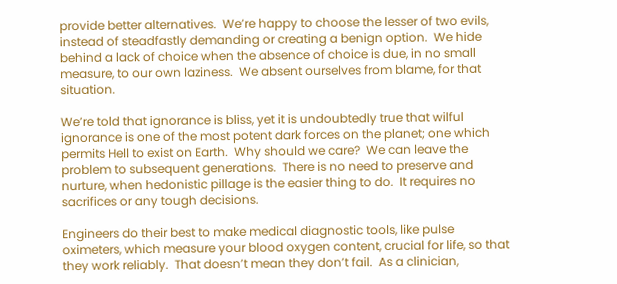provide better alternatives.  We’re happy to choose the lesser of two evils, instead of steadfastly demanding or creating a benign option.  We hide behind a lack of choice when the absence of choice is due, in no small measure, to our own laziness.  We absent ourselves from blame, for that situation.

We’re told that ignorance is bliss, yet it is undoubtedly true that wilful ignorance is one of the most potent dark forces on the planet; one which permits Hell to exist on Earth.  Why should we care?  We can leave the problem to subsequent generations.  There is no need to preserve and nurture, when hedonistic pillage is the easier thing to do.  It requires no sacrifices or any tough decisions.

Engineers do their best to make medical diagnostic tools, like pulse oximeters, which measure your blood oxygen content, crucial for life, so that they work reliably.  That doesn’t mean they don’t fail.  As a clinician,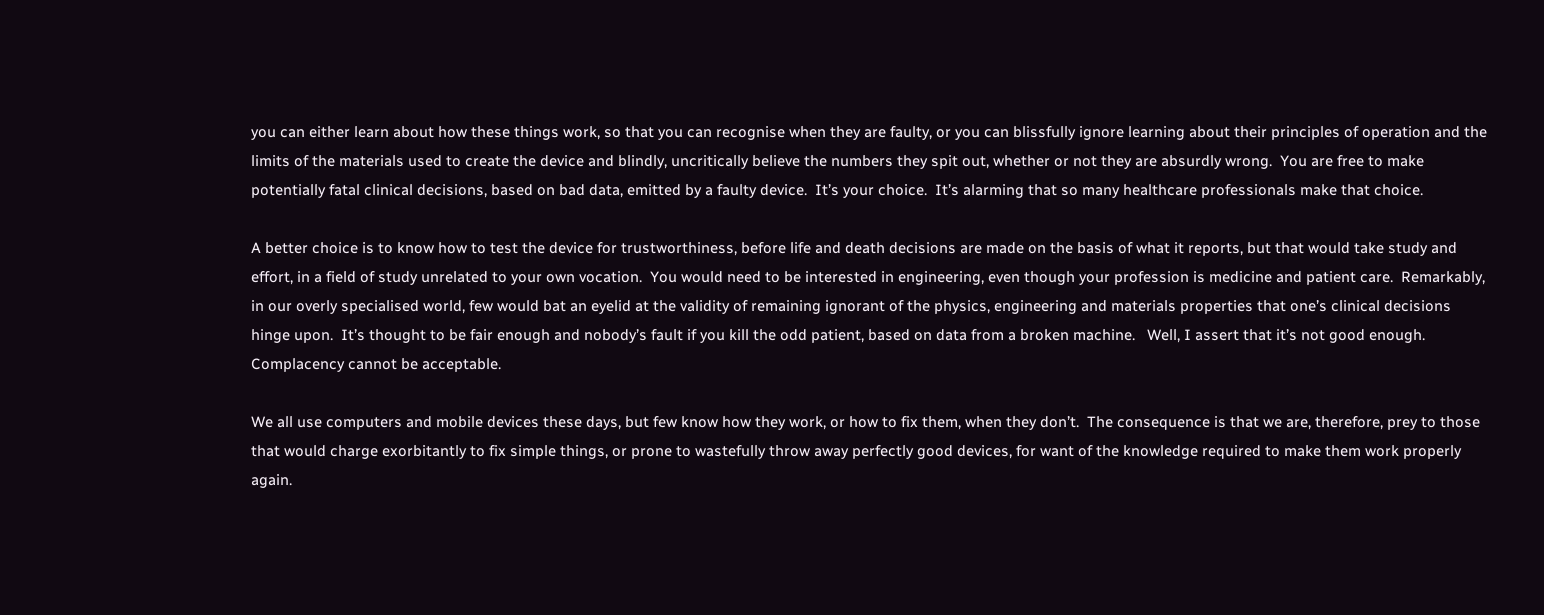you can either learn about how these things work, so that you can recognise when they are faulty, or you can blissfully ignore learning about their principles of operation and the limits of the materials used to create the device and blindly, uncritically believe the numbers they spit out, whether or not they are absurdly wrong.  You are free to make potentially fatal clinical decisions, based on bad data, emitted by a faulty device.  It’s your choice.  It’s alarming that so many healthcare professionals make that choice.

A better choice is to know how to test the device for trustworthiness, before life and death decisions are made on the basis of what it reports, but that would take study and effort, in a field of study unrelated to your own vocation.  You would need to be interested in engineering, even though your profession is medicine and patient care.  Remarkably, in our overly specialised world, few would bat an eyelid at the validity of remaining ignorant of the physics, engineering and materials properties that one’s clinical decisions hinge upon.  It’s thought to be fair enough and nobody’s fault if you kill the odd patient, based on data from a broken machine.   Well, I assert that it’s not good enough.  Complacency cannot be acceptable.

We all use computers and mobile devices these days, but few know how they work, or how to fix them, when they don’t.  The consequence is that we are, therefore, prey to those that would charge exorbitantly to fix simple things, or prone to wastefully throw away perfectly good devices, for want of the knowledge required to make them work properly again.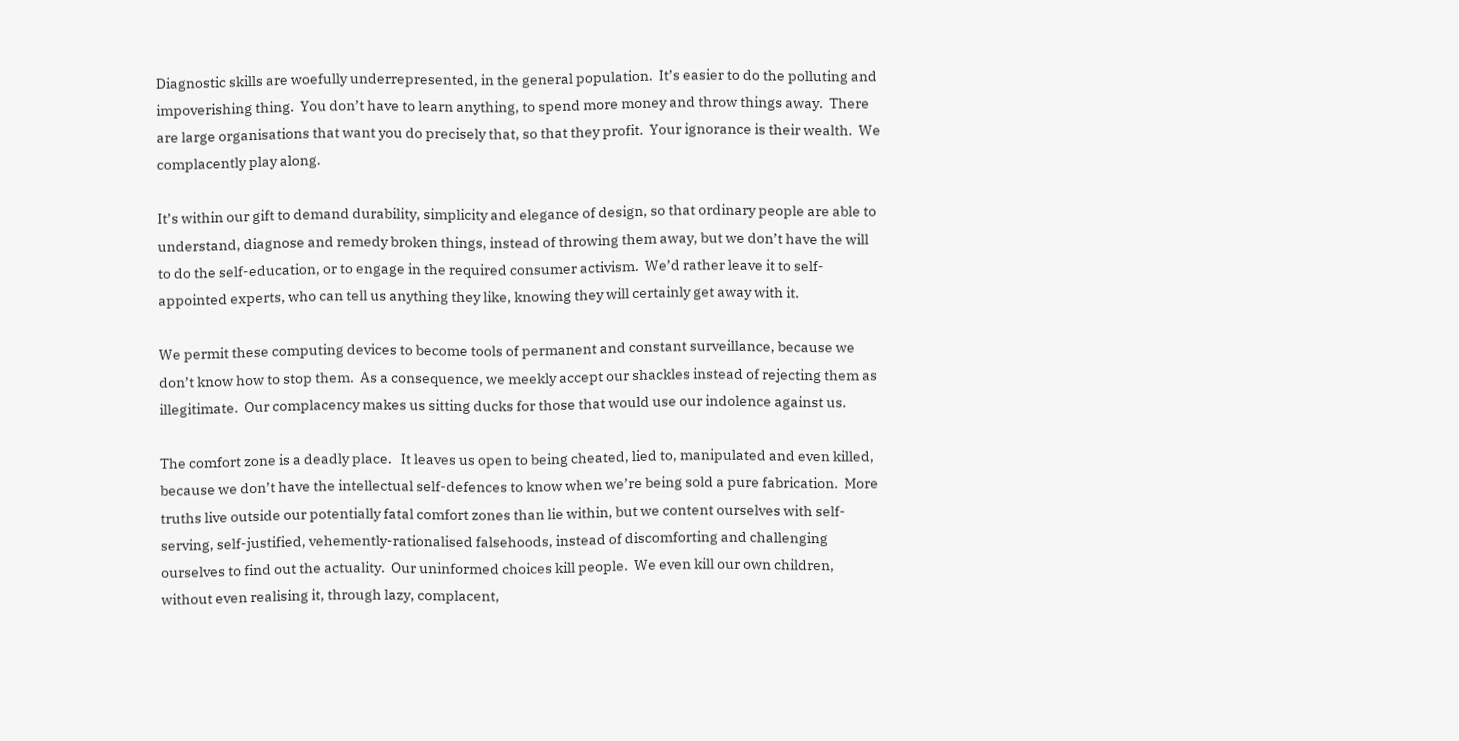Diagnostic skills are woefully underrepresented, in the general population.  It’s easier to do the polluting and impoverishing thing.  You don’t have to learn anything, to spend more money and throw things away.  There are large organisations that want you do precisely that, so that they profit.  Your ignorance is their wealth.  We complacently play along.

It’s within our gift to demand durability, simplicity and elegance of design, so that ordinary people are able to understand, diagnose and remedy broken things, instead of throwing them away, but we don’t have the will to do the self-education, or to engage in the required consumer activism.  We’d rather leave it to self-appointed experts, who can tell us anything they like, knowing they will certainly get away with it.

We permit these computing devices to become tools of permanent and constant surveillance, because we don’t know how to stop them.  As a consequence, we meekly accept our shackles instead of rejecting them as illegitimate.  Our complacency makes us sitting ducks for those that would use our indolence against us.

The comfort zone is a deadly place.   It leaves us open to being cheated, lied to, manipulated and even killed, because we don’t have the intellectual self-defences to know when we’re being sold a pure fabrication.  More truths live outside our potentially fatal comfort zones than lie within, but we content ourselves with self-serving, self-justified, vehemently-rationalised falsehoods, instead of discomforting and challenging ourselves to find out the actuality.  Our uninformed choices kill people.  We even kill our own children, without even realising it, through lazy, complacent,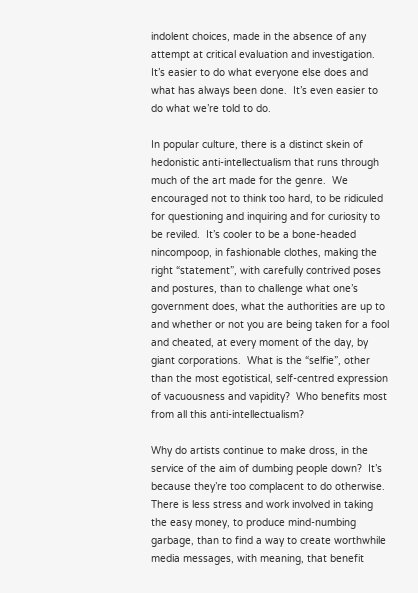indolent choices, made in the absence of any attempt at critical evaluation and investigation.  It’s easier to do what everyone else does and what has always been done.  It’s even easier to do what we’re told to do.

In popular culture, there is a distinct skein of hedonistic anti-intellectualism that runs through much of the art made for the genre.  We encouraged not to think too hard, to be ridiculed for questioning and inquiring and for curiosity to be reviled.  It’s cooler to be a bone-headed nincompoop, in fashionable clothes, making the right “statement”, with carefully contrived poses and postures, than to challenge what one’s government does, what the authorities are up to and whether or not you are being taken for a fool and cheated, at every moment of the day, by giant corporations.  What is the “selfie”, other than the most egotistical, self-centred expression of vacuousness and vapidity?  Who benefits most from all this anti-intellectualism?

Why do artists continue to make dross, in the service of the aim of dumbing people down?  It’s because they’re too complacent to do otherwise.  There is less stress and work involved in taking the easy money, to produce mind-numbing garbage, than to find a way to create worthwhile media messages, with meaning, that benefit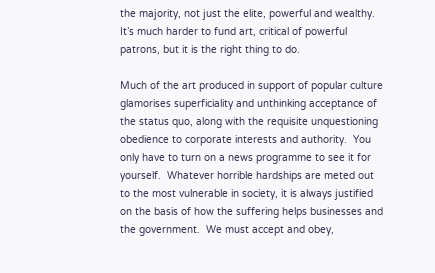the majority, not just the elite, powerful and wealthy.  It’s much harder to fund art, critical of powerful patrons, but it is the right thing to do.

Much of the art produced in support of popular culture glamorises superficiality and unthinking acceptance of the status quo, along with the requisite unquestioning obedience to corporate interests and authority.  You only have to turn on a news programme to see it for yourself.  Whatever horrible hardships are meted out to the most vulnerable in society, it is always justified on the basis of how the suffering helps businesses and the government.  We must accept and obey,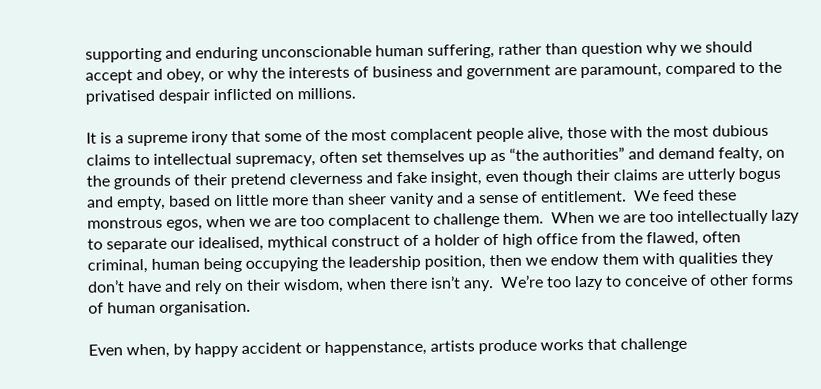supporting and enduring unconscionable human suffering, rather than question why we should accept and obey, or why the interests of business and government are paramount, compared to the privatised despair inflicted on millions.

It is a supreme irony that some of the most complacent people alive, those with the most dubious claims to intellectual supremacy, often set themselves up as “the authorities” and demand fealty, on the grounds of their pretend cleverness and fake insight, even though their claims are utterly bogus and empty, based on little more than sheer vanity and a sense of entitlement.  We feed these monstrous egos, when we are too complacent to challenge them.  When we are too intellectually lazy to separate our idealised, mythical construct of a holder of high office from the flawed, often criminal, human being occupying the leadership position, then we endow them with qualities they don’t have and rely on their wisdom, when there isn’t any.  We’re too lazy to conceive of other forms of human organisation.

Even when, by happy accident or happenstance, artists produce works that challenge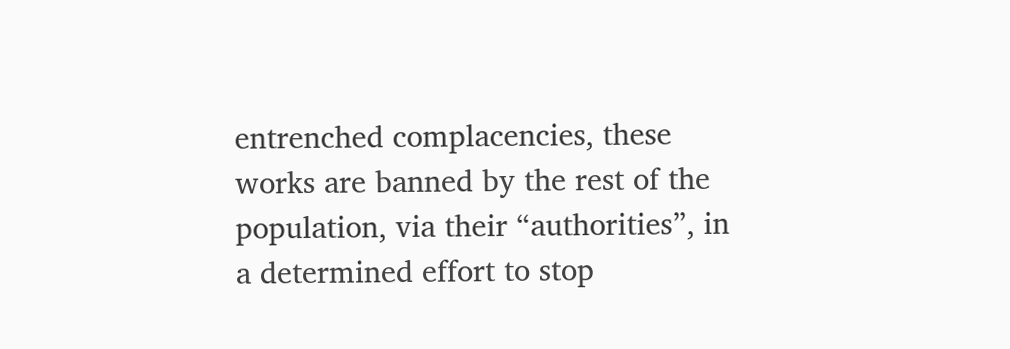entrenched complacencies, these works are banned by the rest of the population, via their “authorities”, in a determined effort to stop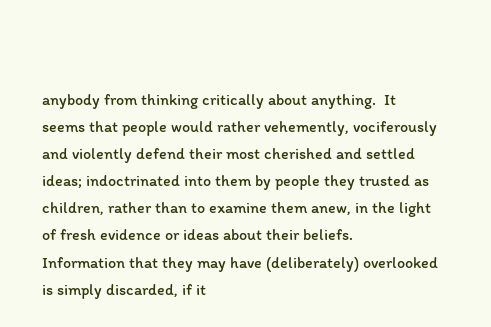anybody from thinking critically about anything.  It seems that people would rather vehemently, vociferously and violently defend their most cherished and settled ideas; indoctrinated into them by people they trusted as children, rather than to examine them anew, in the light of fresh evidence or ideas about their beliefs.  Information that they may have (deliberately) overlooked is simply discarded, if it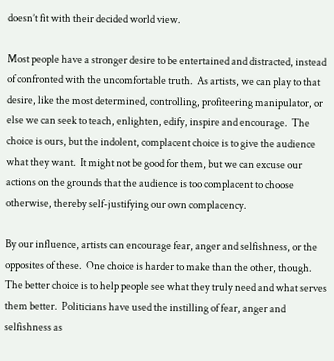doesn’t fit with their decided world view.

Most people have a stronger desire to be entertained and distracted, instead of confronted with the uncomfortable truth.  As artists, we can play to that desire, like the most determined, controlling, profiteering manipulator, or else we can seek to teach, enlighten, edify, inspire and encourage.  The choice is ours, but the indolent, complacent choice is to give the audience what they want.  It might not be good for them, but we can excuse our actions on the grounds that the audience is too complacent to choose otherwise, thereby self-justifying our own complacency.

By our influence, artists can encourage fear, anger and selfishness, or the opposites of these.  One choice is harder to make than the other, though.  The better choice is to help people see what they truly need and what serves them better.  Politicians have used the instilling of fear, anger and selfishness as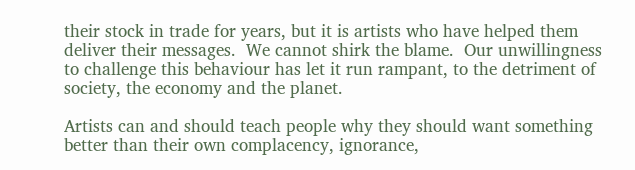their stock in trade for years, but it is artists who have helped them deliver their messages.  We cannot shirk the blame.  Our unwillingness to challenge this behaviour has let it run rampant, to the detriment of society, the economy and the planet.

Artists can and should teach people why they should want something better than their own complacency, ignorance,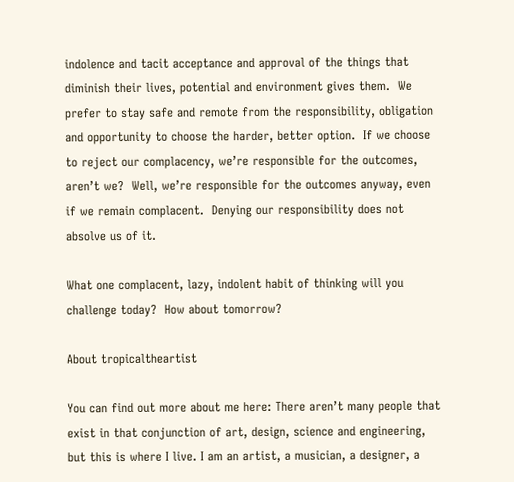indolence and tacit acceptance and approval of the things that diminish their lives, potential and environment gives them.  We prefer to stay safe and remote from the responsibility, obligation and opportunity to choose the harder, better option.  If we choose to reject our complacency, we’re responsible for the outcomes, aren’t we?  Well, we’re responsible for the outcomes anyway, even if we remain complacent.  Denying our responsibility does not absolve us of it.

What one complacent, lazy, indolent habit of thinking will you challenge today?  How about tomorrow?

About tropicaltheartist

You can find out more about me here: There aren’t many people that exist in that conjunction of art, design, science and engineering, but this is where I live. I am an artist, a musician, a designer, a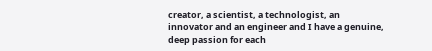creator, a scientist, a technologist, an innovator and an engineer and I have a genuine, deep passion for each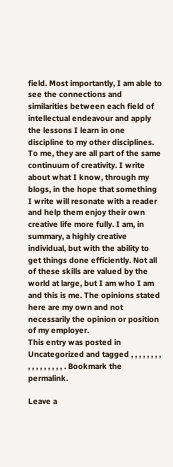field. Most importantly, I am able to see the connections and similarities between each field of intellectual endeavour and apply the lessons I learn in one discipline to my other disciplines. To me, they are all part of the same continuum of creativity. I write about what I know, through my blogs, in the hope that something I write will resonate with a reader and help them enjoy their own creative life more fully. I am, in summary, a highly creative individual, but with the ability to get things done efficiently. Not all of these skills are valued by the world at large, but I am who I am and this is me. The opinions stated here are my own and not necessarily the opinion or position of my employer.
This entry was posted in Uncategorized and tagged , , , , , , , , , , , , , , , , , . Bookmark the permalink.

Leave a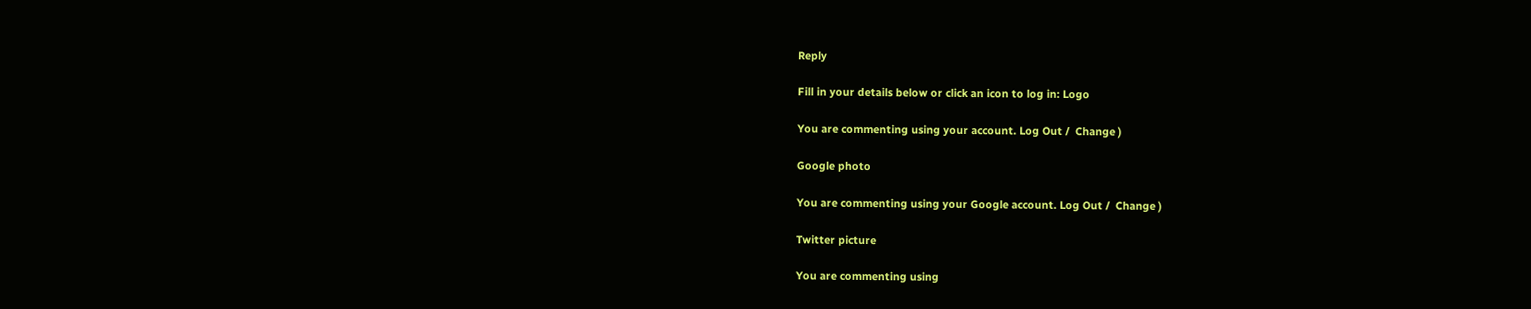Reply

Fill in your details below or click an icon to log in: Logo

You are commenting using your account. Log Out /  Change )

Google photo

You are commenting using your Google account. Log Out /  Change )

Twitter picture

You are commenting using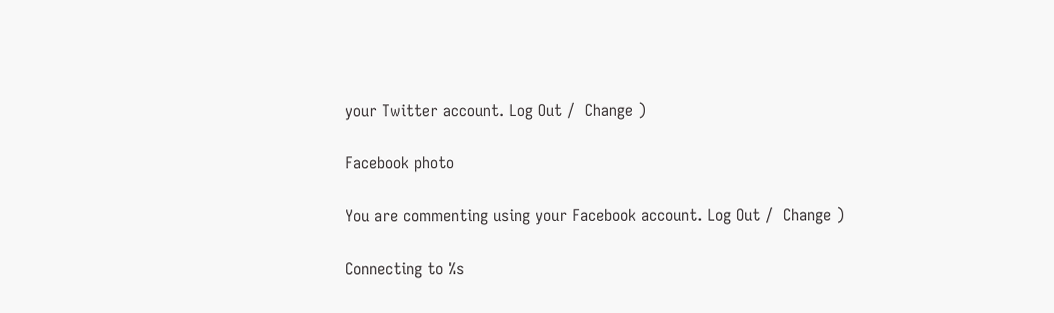your Twitter account. Log Out /  Change )

Facebook photo

You are commenting using your Facebook account. Log Out /  Change )

Connecting to %s